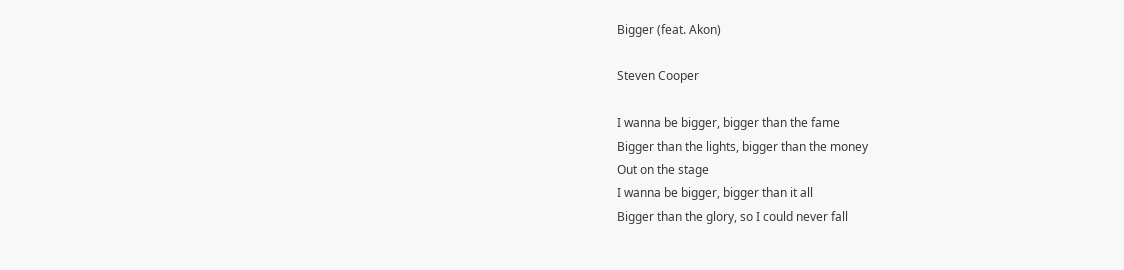Bigger (feat. Akon)

Steven Cooper

I wanna be bigger, bigger than the fame
Bigger than the lights, bigger than the money
Out on the stage
I wanna be bigger, bigger than it all
Bigger than the glory, so I could never fall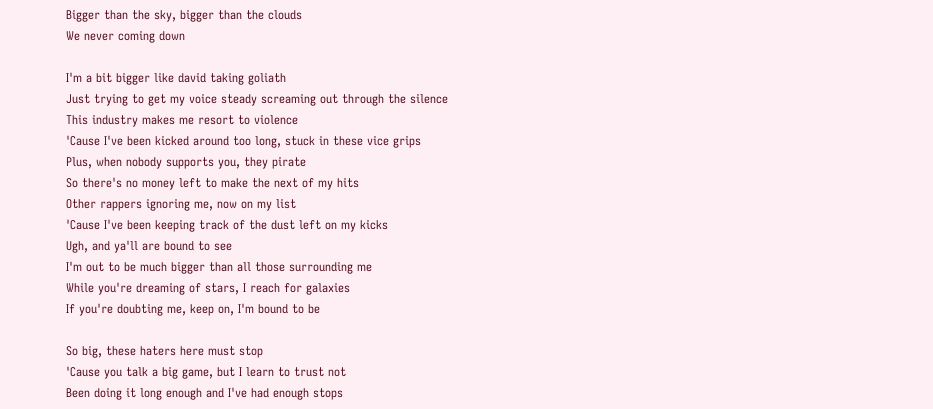Bigger than the sky, bigger than the clouds
We never coming down

I'm a bit bigger like david taking goliath
Just trying to get my voice steady screaming out through the silence
This industry makes me resort to violence
'Cause I've been kicked around too long, stuck in these vice grips
Plus, when nobody supports you, they pirate
So there's no money left to make the next of my hits
Other rappers ignoring me, now on my list
'Cause I've been keeping track of the dust left on my kicks
Ugh, and ya'll are bound to see
I'm out to be much bigger than all those surrounding me
While you're dreaming of stars, I reach for galaxies
If you're doubting me, keep on, I'm bound to be

So big, these haters here must stop
'Cause you talk a big game, but I learn to trust not
Been doing it long enough and I've had enough stops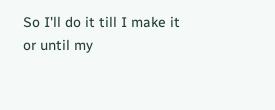So I'll do it till I make it or until my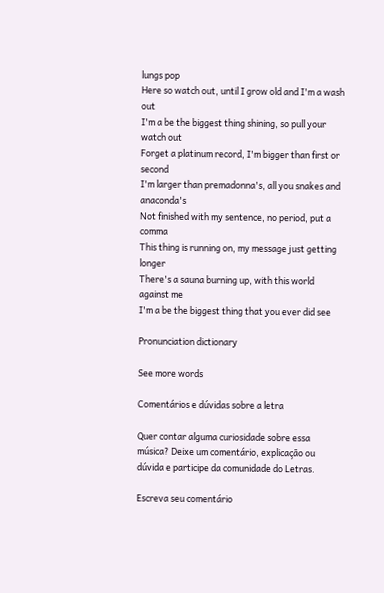lungs pop
Here so watch out, until I grow old and I'm a wash out
I'm a be the biggest thing shining, so pull your watch out
Forget a platinum record, I'm bigger than first or second
I'm larger than premadonna's, all you snakes and anaconda's
Not finished with my sentence, no period, put a comma
This thing is running on, my message just getting longer
There's a sauna burning up, with this world against me
I'm a be the biggest thing that you ever did see

Pronunciation dictionary

See more words

Comentários e dúvidas sobre a letra

Quer contar alguma curiosidade sobre essa música? Deixe um comentário, explicação ou dúvida e participe da comunidade do Letras.

Escreva seu comentário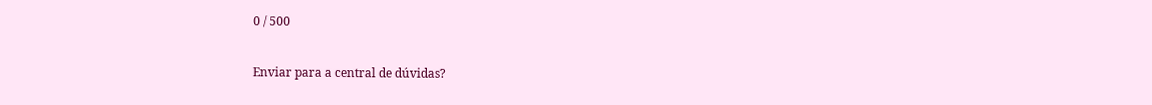0 / 500

Enviar para a central de dúvidas?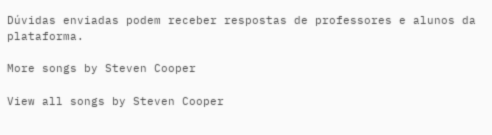Dúvidas enviadas podem receber respostas de professores e alunos da plataforma.

More songs by Steven Cooper

View all songs by Steven Cooper